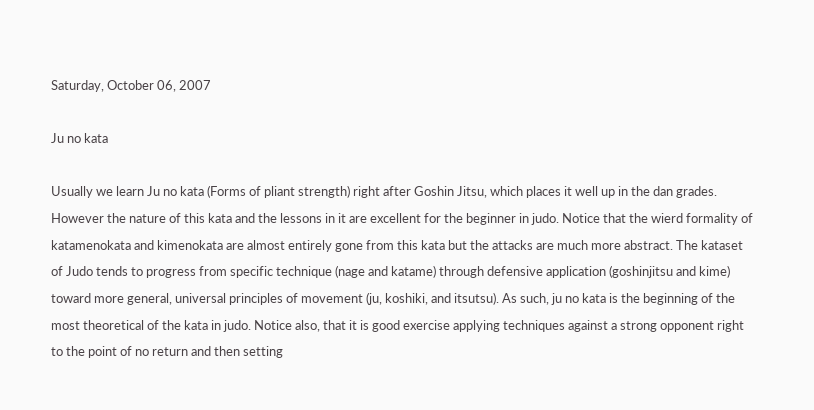Saturday, October 06, 2007

Ju no kata

Usually we learn Ju no kata (Forms of pliant strength) right after Goshin Jitsu, which places it well up in the dan grades. However the nature of this kata and the lessons in it are excellent for the beginner in judo. Notice that the wierd formality of katamenokata and kimenokata are almost entirely gone from this kata but the attacks are much more abstract. The kataset of Judo tends to progress from specific technique (nage and katame) through defensive application (goshinjitsu and kime) toward more general, universal principles of movement (ju, koshiki, and itsutsu). As such, ju no kata is the beginning of the most theoretical of the kata in judo. Notice also, that it is good exercise applying techniques against a strong opponent right to the point of no return and then setting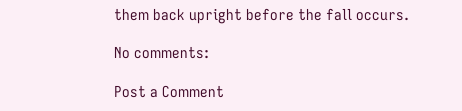them back upright before the fall occurs.

No comments:

Post a Comment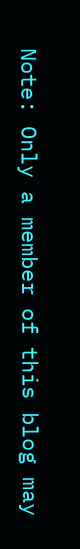Note: Only a member of this blog may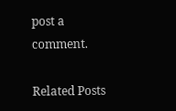post a comment.

Related Posts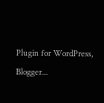Plugin for WordPress, Blogger...